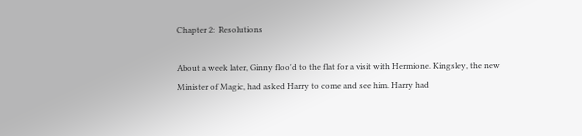Chapter 2:  Resolutions

About a week later, Ginny floo'd to the flat for a visit with Hermione. Kingsley, the new Minister of Magic, had asked Harry to come and see him. Harry had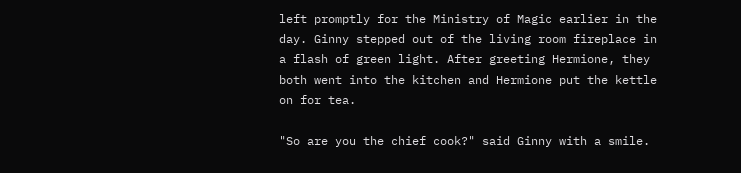left promptly for the Ministry of Magic earlier in the day. Ginny stepped out of the living room fireplace in a flash of green light. After greeting Hermione, they both went into the kitchen and Hermione put the kettle on for tea.

"So are you the chief cook?" said Ginny with a smile.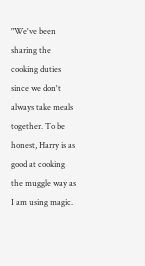"We've been sharing the cooking duties since we don't always take meals together. To be honest, Harry is as good at cooking the muggle way as I am using magic.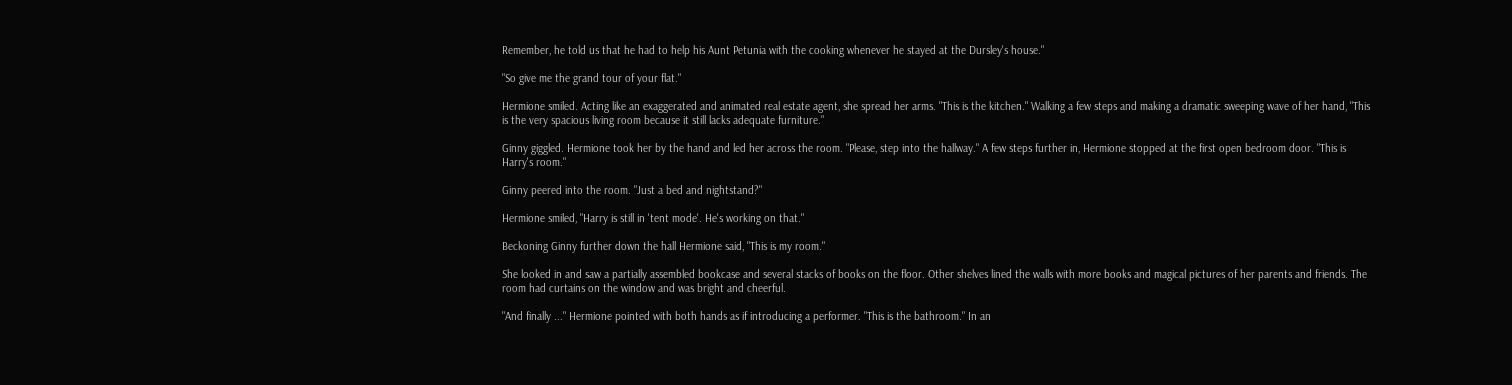Remember, he told us that he had to help his Aunt Petunia with the cooking whenever he stayed at the Dursley's house."

"So give me the grand tour of your flat."

Hermione smiled. Acting like an exaggerated and animated real estate agent, she spread her arms. "This is the kitchen." Walking a few steps and making a dramatic sweeping wave of her hand, "This is the very spacious living room because it still lacks adequate furniture."

Ginny giggled. Hermione took her by the hand and led her across the room. "Please, step into the hallway." A few steps further in, Hermione stopped at the first open bedroom door. "This is Harry's room."

Ginny peered into the room. "Just a bed and nightstand?"

Hermione smiled, "Harry is still in 'tent mode'. He's working on that."

Beckoning Ginny further down the hall Hermione said, "This is my room."

She looked in and saw a partially assembled bookcase and several stacks of books on the floor. Other shelves lined the walls with more books and magical pictures of her parents and friends. The room had curtains on the window and was bright and cheerful.

"And finally ..." Hermione pointed with both hands as if introducing a performer. "This is the bathroom." In an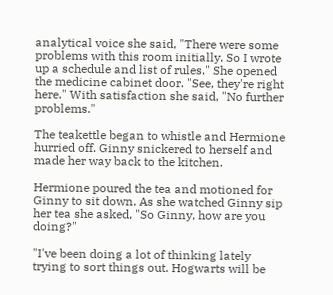analytical voice she said, "There were some problems with this room initially. So I wrote up a schedule and list of rules." She opened the medicine cabinet door. "See, they're right here." With satisfaction she said, "No further problems."

The teakettle began to whistle and Hermione hurried off. Ginny snickered to herself and made her way back to the kitchen.

Hermione poured the tea and motioned for Ginny to sit down. As she watched Ginny sip her tea she asked, "So Ginny, how are you doing?"

"I've been doing a lot of thinking lately trying to sort things out. Hogwarts will be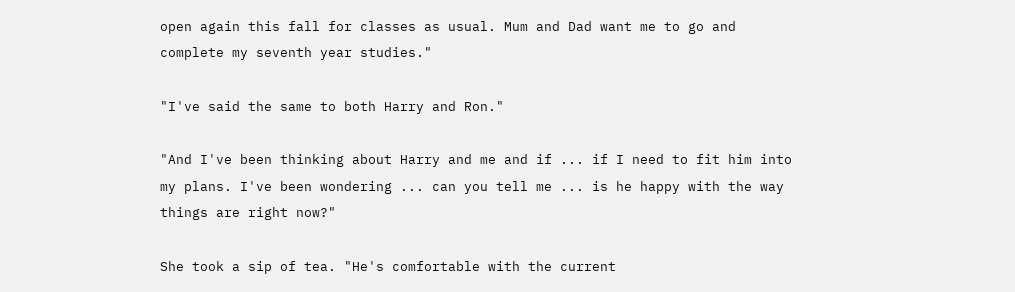open again this fall for classes as usual. Mum and Dad want me to go and complete my seventh year studies."

"I've said the same to both Harry and Ron."

"And I've been thinking about Harry and me and if ... if I need to fit him into my plans. I've been wondering ... can you tell me ... is he happy with the way things are right now?"

She took a sip of tea. "He's comfortable with the current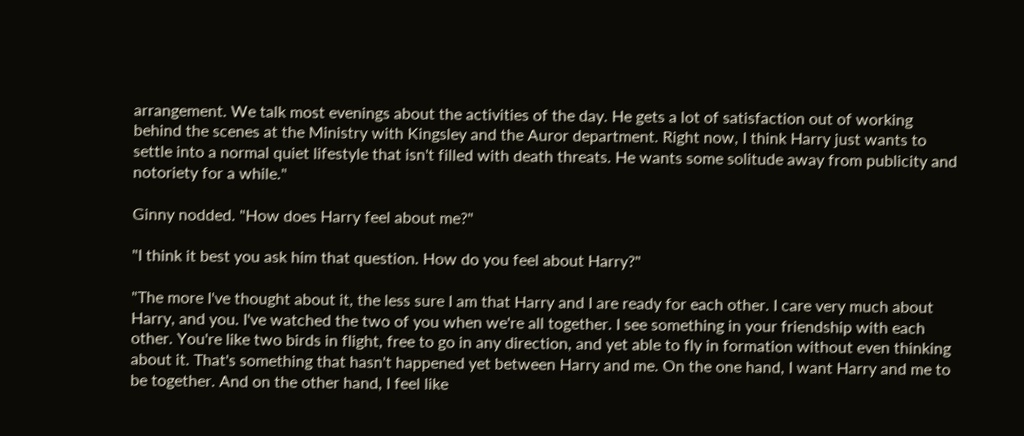arrangement. We talk most evenings about the activities of the day. He gets a lot of satisfaction out of working behind the scenes at the Ministry with Kingsley and the Auror department. Right now, I think Harry just wants to settle into a normal quiet lifestyle that isn't filled with death threats. He wants some solitude away from publicity and notoriety for a while."

Ginny nodded. "How does Harry feel about me?"

"I think it best you ask him that question. How do you feel about Harry?"

"The more I've thought about it, the less sure I am that Harry and I are ready for each other. I care very much about Harry, and you. I've watched the two of you when we're all together. I see something in your friendship with each other. You're like two birds in flight, free to go in any direction, and yet able to fly in formation without even thinking about it. That's something that hasn't happened yet between Harry and me. On the one hand, I want Harry and me to be together. And on the other hand, I feel like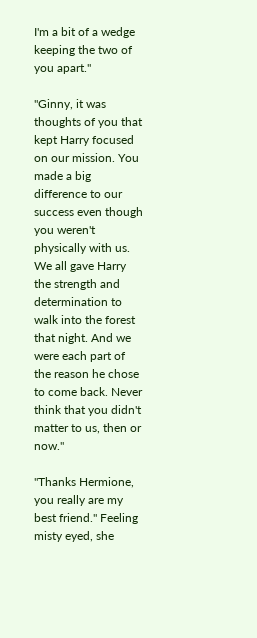I'm a bit of a wedge keeping the two of you apart."

"Ginny, it was thoughts of you that kept Harry focused on our mission. You made a big difference to our success even though you weren't physically with us. We all gave Harry the strength and determination to walk into the forest that night. And we were each part of the reason he chose to come back. Never think that you didn't matter to us, then or now."

"Thanks Hermione, you really are my best friend." Feeling misty eyed, she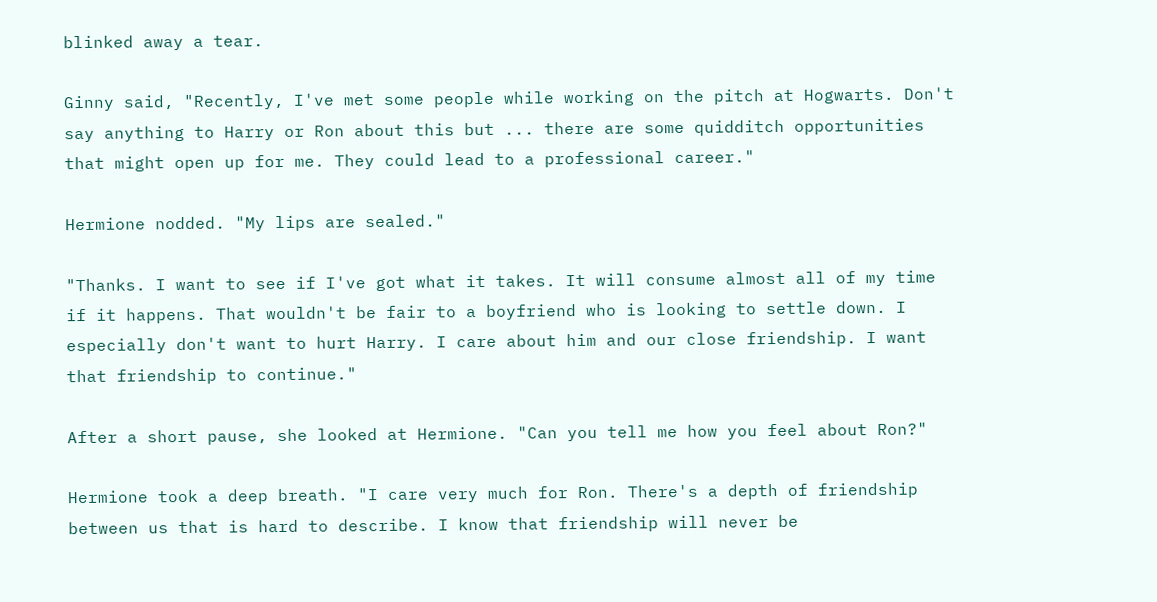blinked away a tear.

Ginny said, "Recently, I've met some people while working on the pitch at Hogwarts. Don't say anything to Harry or Ron about this but ... there are some quidditch opportunities that might open up for me. They could lead to a professional career."

Hermione nodded. "My lips are sealed."

"Thanks. I want to see if I've got what it takes. It will consume almost all of my time if it happens. That wouldn't be fair to a boyfriend who is looking to settle down. I especially don't want to hurt Harry. I care about him and our close friendship. I want that friendship to continue."

After a short pause, she looked at Hermione. "Can you tell me how you feel about Ron?"

Hermione took a deep breath. "I care very much for Ron. There's a depth of friendship between us that is hard to describe. I know that friendship will never be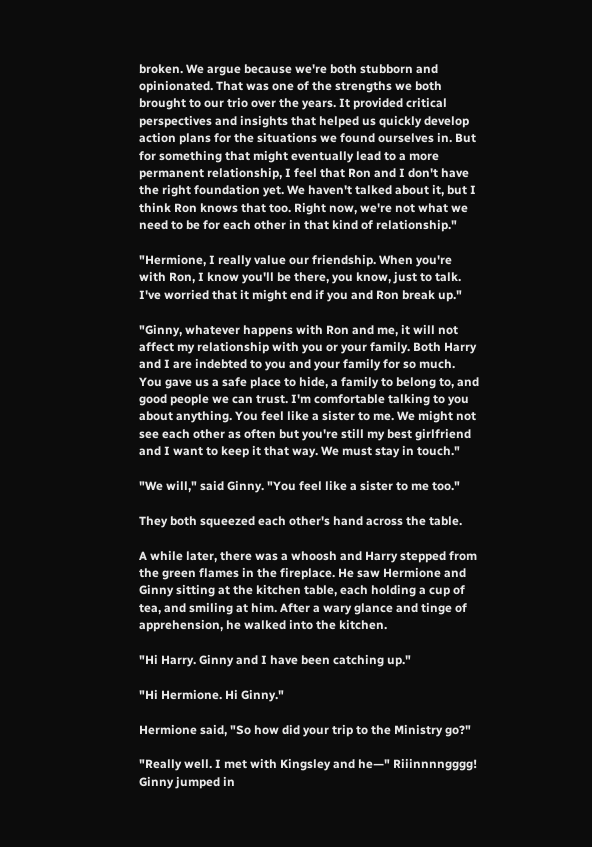broken. We argue because we're both stubborn and opinionated. That was one of the strengths we both brought to our trio over the years. It provided critical perspectives and insights that helped us quickly develop action plans for the situations we found ourselves in. But for something that might eventually lead to a more permanent relationship, I feel that Ron and I don't have the right foundation yet. We haven't talked about it, but I think Ron knows that too. Right now, we're not what we need to be for each other in that kind of relationship."

"Hermione, I really value our friendship. When you're with Ron, I know you'll be there, you know, just to talk. I've worried that it might end if you and Ron break up."

"Ginny, whatever happens with Ron and me, it will not affect my relationship with you or your family. Both Harry and I are indebted to you and your family for so much. You gave us a safe place to hide, a family to belong to, and good people we can trust. I'm comfortable talking to you about anything. You feel like a sister to me. We might not see each other as often but you're still my best girlfriend and I want to keep it that way. We must stay in touch."

"We will," said Ginny. "You feel like a sister to me too."

They both squeezed each other's hand across the table.

A while later, there was a whoosh and Harry stepped from the green flames in the fireplace. He saw Hermione and Ginny sitting at the kitchen table, each holding a cup of tea, and smiling at him. After a wary glance and tinge of apprehension, he walked into the kitchen.

"Hi Harry. Ginny and I have been catching up."

"Hi Hermione. Hi Ginny."

Hermione said, "So how did your trip to the Ministry go?"

"Really well. I met with Kingsley and he—" Riiinnnngggg! Ginny jumped in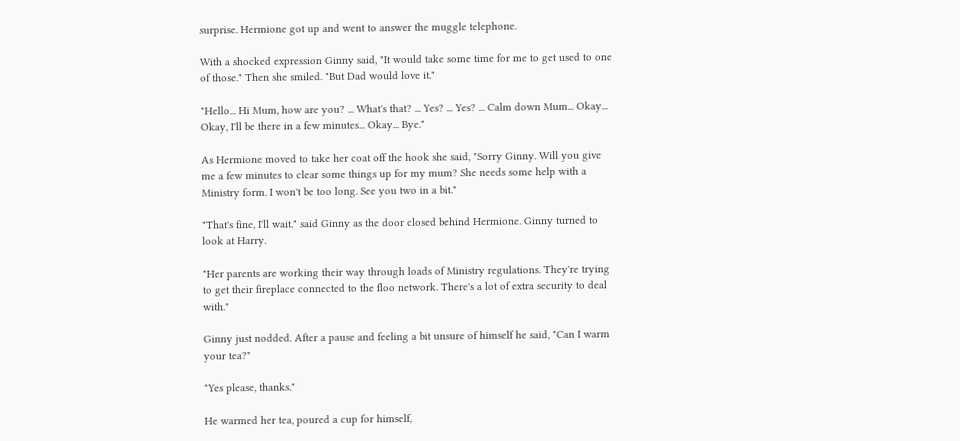surprise. Hermione got up and went to answer the muggle telephone.

With a shocked expression Ginny said, "It would take some time for me to get used to one of those." Then she smiled. "But Dad would love it."

"Hello... Hi Mum, how are you? ... What's that? ... Yes? ... Yes? ... Calm down Mum... Okay... Okay, I'll be there in a few minutes... Okay... Bye."

As Hermione moved to take her coat off the hook she said, "Sorry Ginny. Will you give me a few minutes to clear some things up for my mum? She needs some help with a Ministry form. I won't be too long. See you two in a bit."

"That's fine, I'll wait." said Ginny as the door closed behind Hermione. Ginny turned to look at Harry.

"Her parents are working their way through loads of Ministry regulations. They're trying to get their fireplace connected to the floo network. There's a lot of extra security to deal with."

Ginny just nodded. After a pause and feeling a bit unsure of himself he said, "Can I warm your tea?"

"Yes please, thanks."

He warmed her tea, poured a cup for himself,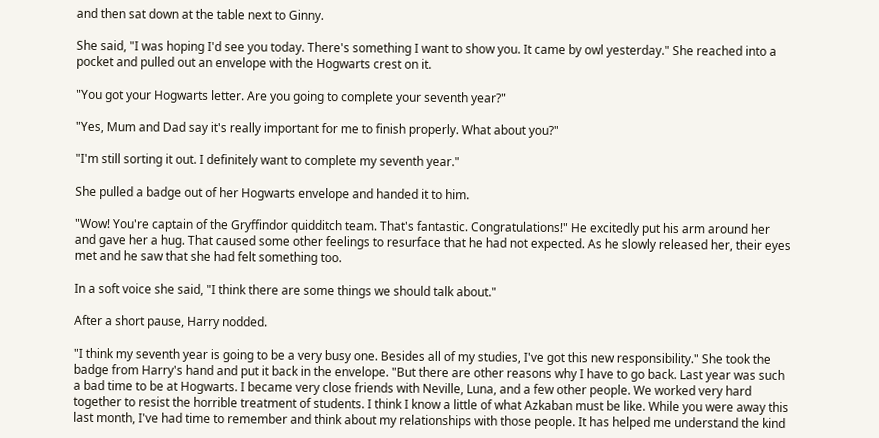and then sat down at the table next to Ginny.

She said, "I was hoping I'd see you today. There's something I want to show you. It came by owl yesterday." She reached into a pocket and pulled out an envelope with the Hogwarts crest on it.

"You got your Hogwarts letter. Are you going to complete your seventh year?"

"Yes, Mum and Dad say it's really important for me to finish properly. What about you?"

"I'm still sorting it out. I definitely want to complete my seventh year."

She pulled a badge out of her Hogwarts envelope and handed it to him.

"Wow! You're captain of the Gryffindor quidditch team. That's fantastic. Congratulations!" He excitedly put his arm around her and gave her a hug. That caused some other feelings to resurface that he had not expected. As he slowly released her, their eyes met and he saw that she had felt something too.

In a soft voice she said, "I think there are some things we should talk about."

After a short pause, Harry nodded.

"I think my seventh year is going to be a very busy one. Besides all of my studies, I've got this new responsibility." She took the badge from Harry's hand and put it back in the envelope. "But there are other reasons why I have to go back. Last year was such a bad time to be at Hogwarts. I became very close friends with Neville, Luna, and a few other people. We worked very hard together to resist the horrible treatment of students. I think I know a little of what Azkaban must be like. While you were away this last month, I've had time to remember and think about my relationships with those people. It has helped me understand the kind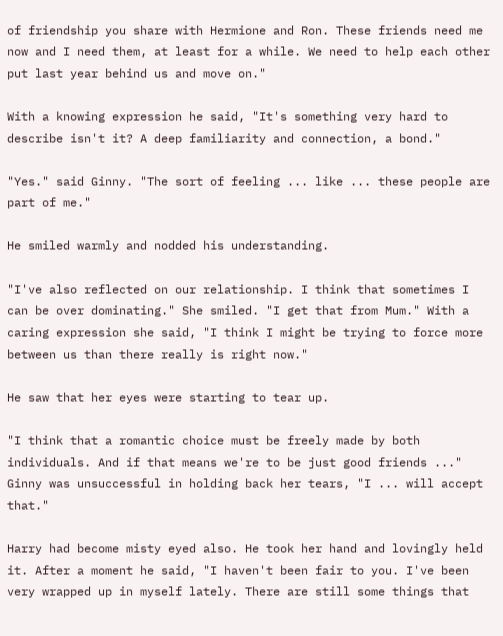of friendship you share with Hermione and Ron. These friends need me now and I need them, at least for a while. We need to help each other put last year behind us and move on."

With a knowing expression he said, "It's something very hard to describe isn't it? A deep familiarity and connection, a bond."

"Yes." said Ginny. "The sort of feeling ... like ... these people are part of me."

He smiled warmly and nodded his understanding.

"I've also reflected on our relationship. I think that sometimes I can be over dominating." She smiled. "I get that from Mum." With a caring expression she said, "I think I might be trying to force more between us than there really is right now."

He saw that her eyes were starting to tear up.

"I think that a romantic choice must be freely made by both individuals. And if that means we're to be just good friends ..." Ginny was unsuccessful in holding back her tears, "I ... will accept that."

Harry had become misty eyed also. He took her hand and lovingly held it. After a moment he said, "I haven't been fair to you. I've been very wrapped up in myself lately. There are still some things that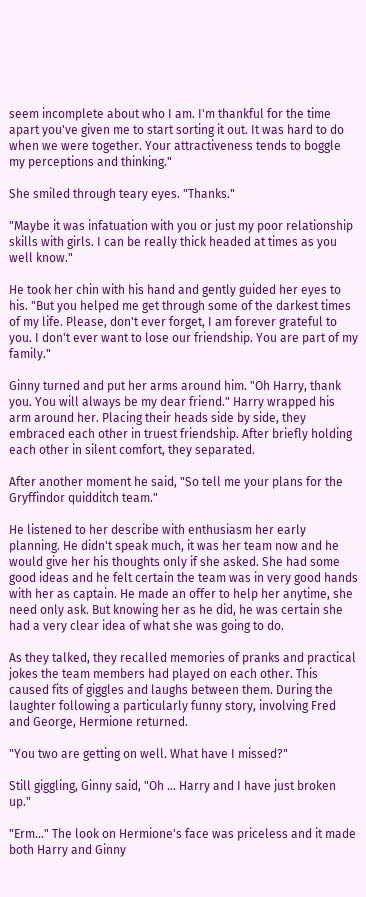seem incomplete about who I am. I'm thankful for the time apart you've given me to start sorting it out. It was hard to do when we were together. Your attractiveness tends to boggle my perceptions and thinking."

She smiled through teary eyes. "Thanks."

"Maybe it was infatuation with you or just my poor relationship skills with girls. I can be really thick headed at times as you well know."

He took her chin with his hand and gently guided her eyes to his. "But you helped me get through some of the darkest times of my life. Please, don't ever forget, I am forever grateful to you. I don't ever want to lose our friendship. You are part of my family."

Ginny turned and put her arms around him. "Oh Harry, thank you. You will always be my dear friend." Harry wrapped his arm around her. Placing their heads side by side, they embraced each other in truest friendship. After briefly holding each other in silent comfort, they separated.

After another moment he said, "So tell me your plans for the Gryffindor quidditch team."

He listened to her describe with enthusiasm her early planning. He didn't speak much, it was her team now and he would give her his thoughts only if she asked. She had some good ideas and he felt certain the team was in very good hands with her as captain. He made an offer to help her anytime, she need only ask. But knowing her as he did, he was certain she had a very clear idea of what she was going to do.

As they talked, they recalled memories of pranks and practical jokes the team members had played on each other. This caused fits of giggles and laughs between them. During the laughter following a particularly funny story, involving Fred and George, Hermione returned.

"You two are getting on well. What have I missed?"

Still giggling, Ginny said, "Oh ... Harry and I have just broken up."

"Erm..." The look on Hermione's face was priceless and it made both Harry and Ginny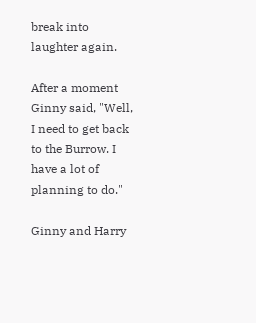break into laughter again.

After a moment Ginny said, "Well, I need to get back to the Burrow. I have a lot of planning to do."

Ginny and Harry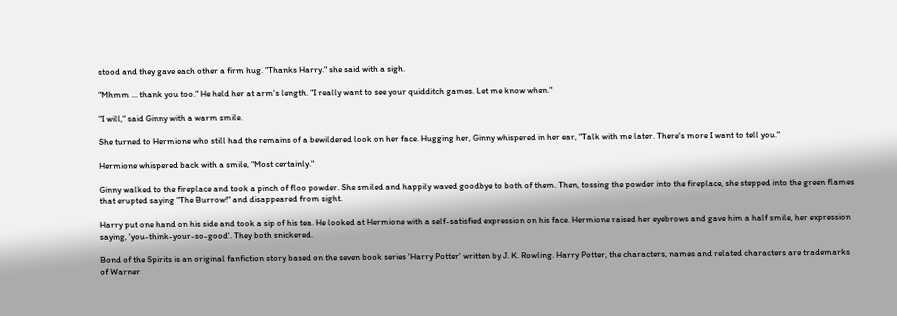stood and they gave each other a firm hug. "Thanks Harry." she said with a sigh.

"Mhmm ... thank you too." He held her at arm's length. "I really want to see your quidditch games. Let me know when."

"I will," said Ginny with a warm smile.

She turned to Hermione who still had the remains of a bewildered look on her face. Hugging her, Ginny whispered in her ear, "Talk with me later. There's more I want to tell you."

Hermione whispered back with a smile, "Most certainly."

Ginny walked to the fireplace and took a pinch of floo powder. She smiled and happily waved goodbye to both of them. Then, tossing the powder into the fireplace, she stepped into the green flames that erupted saying "The Burrow!" and disappeared from sight.

Harry put one hand on his side and took a sip of his tea. He looked at Hermione with a self-satisfied expression on his face. Hermione raised her eyebrows and gave him a half smile, her expression saying, 'you-think-your-so-good'. They both snickered.

Bond of the Spirits is an original fanfiction story based on the seven book series 'Harry Potter' written by J. K. Rowling. Harry Potter, the characters, names and related characters are trademarks of Warner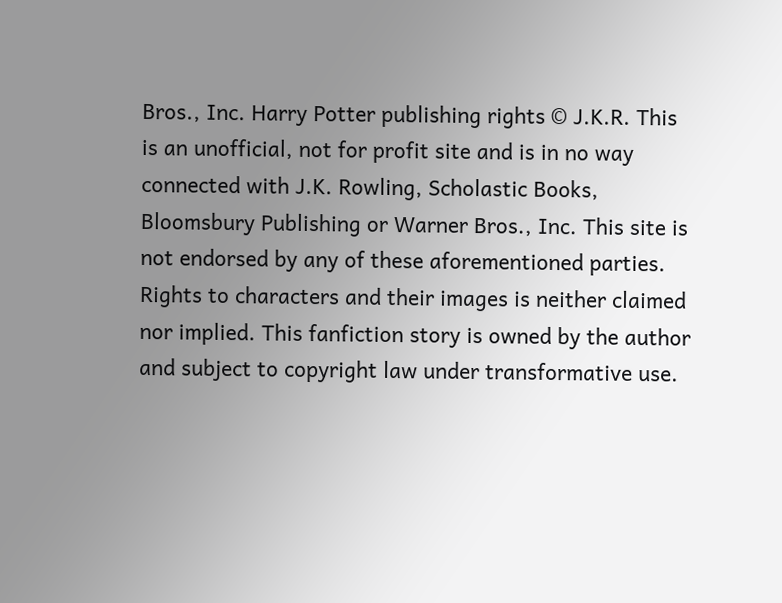Bros., Inc. Harry Potter publishing rights © J.K.R. This is an unofficial, not for profit site and is in no way connected with J.K. Rowling, Scholastic Books, Bloomsbury Publishing or Warner Bros., Inc. This site is not endorsed by any of these aforementioned parties. Rights to characters and their images is neither claimed nor implied. This fanfiction story is owned by the author and subject to copyright law under transformative use.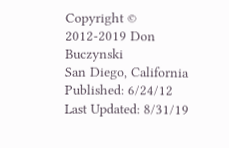Copyright © 2012-2019 Don Buczynski
San Diego, California
Published: 6/24/12
Last Updated: 8/31/19